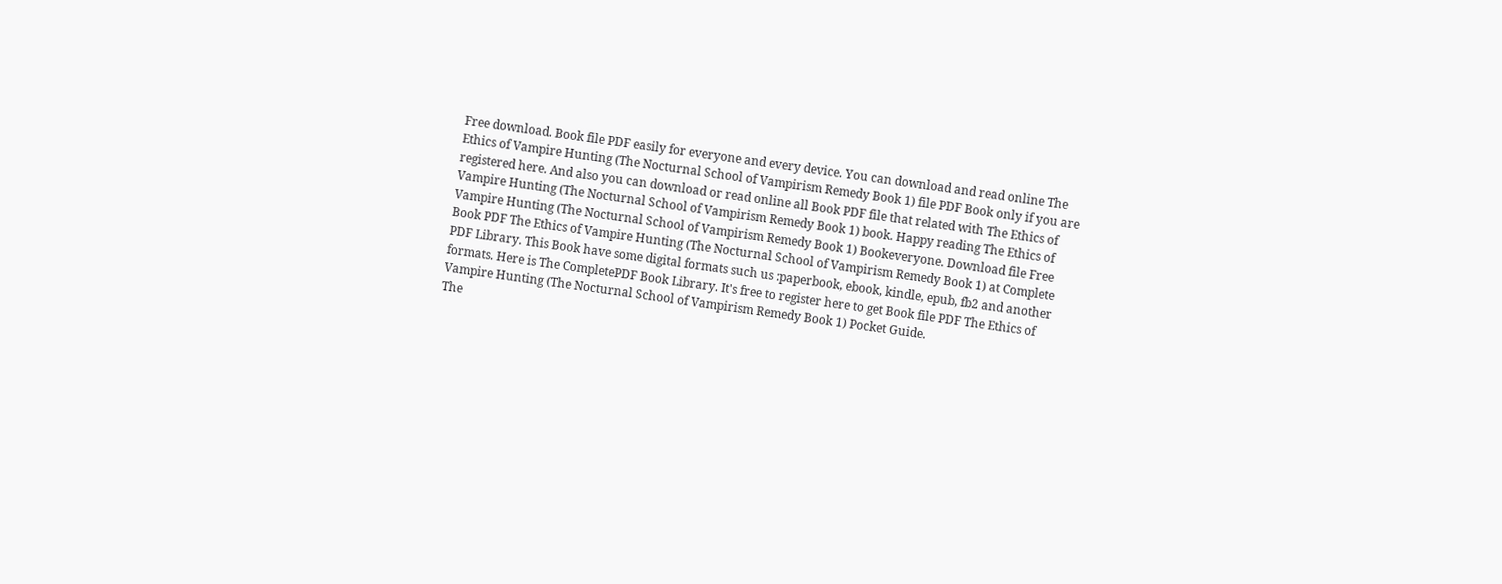Free download. Book file PDF easily for everyone and every device. You can download and read online The Ethics of Vampire Hunting (The Nocturnal School of Vampirism Remedy Book 1) file PDF Book only if you are registered here. And also you can download or read online all Book PDF file that related with The Ethics of Vampire Hunting (The Nocturnal School of Vampirism Remedy Book 1) book. Happy reading The Ethics of Vampire Hunting (The Nocturnal School of Vampirism Remedy Book 1) Bookeveryone. Download file Free Book PDF The Ethics of Vampire Hunting (The Nocturnal School of Vampirism Remedy Book 1) at Complete PDF Library. This Book have some digital formats such us :paperbook, ebook, kindle, epub, fb2 and another formats. Here is The CompletePDF Book Library. It's free to register here to get Book file PDF The Ethics of Vampire Hunting (The Nocturnal School of Vampirism Remedy Book 1) Pocket Guide.
The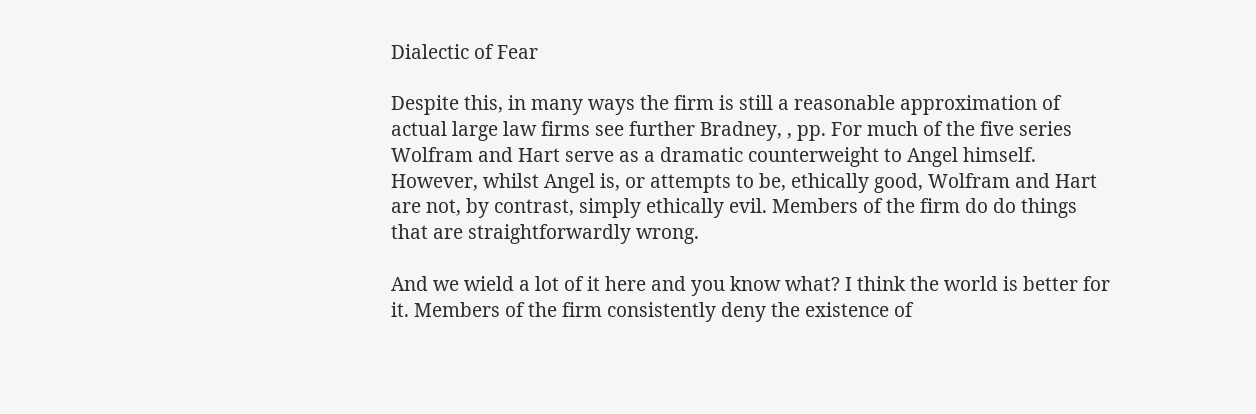Dialectic of Fear

Despite this, in many ways the firm is still a reasonable approximation of actual large law firms see further Bradney, , pp. For much of the five series Wolfram and Hart serve as a dramatic counterweight to Angel himself. However, whilst Angel is, or attempts to be, ethically good, Wolfram and Hart are not, by contrast, simply ethically evil. Members of the firm do do things that are straightforwardly wrong.

And we wield a lot of it here and you know what? I think the world is better for it. Members of the firm consistently deny the existence of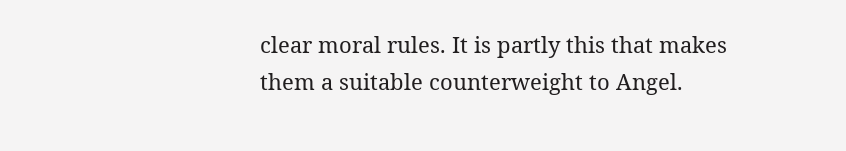clear moral rules. It is partly this that makes them a suitable counterweight to Angel.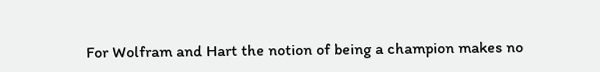For Wolfram and Hart the notion of being a champion makes no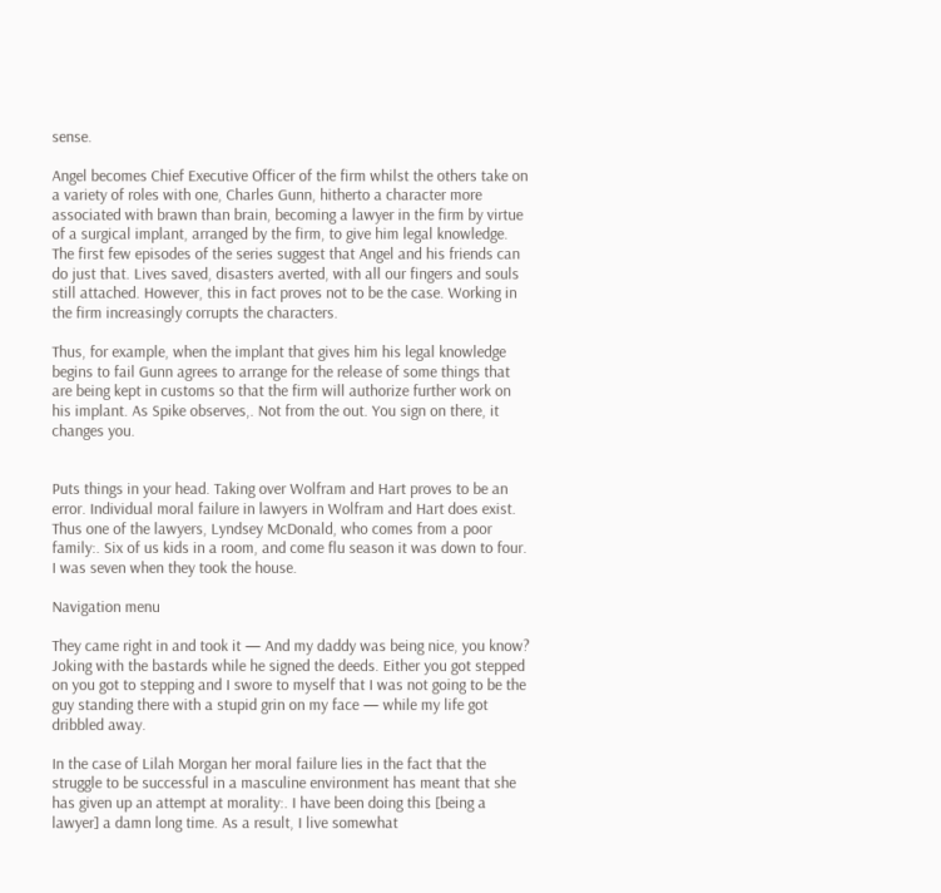sense.

Angel becomes Chief Executive Officer of the firm whilst the others take on a variety of roles with one, Charles Gunn, hitherto a character more associated with brawn than brain, becoming a lawyer in the firm by virtue of a surgical implant, arranged by the firm, to give him legal knowledge. The first few episodes of the series suggest that Angel and his friends can do just that. Lives saved, disasters averted, with all our fingers and souls still attached. However, this in fact proves not to be the case. Working in the firm increasingly corrupts the characters.

Thus, for example, when the implant that gives him his legal knowledge begins to fail Gunn agrees to arrange for the release of some things that are being kept in customs so that the firm will authorize further work on his implant. As Spike observes,. Not from the out. You sign on there, it changes you.


Puts things in your head. Taking over Wolfram and Hart proves to be an error. Individual moral failure in lawyers in Wolfram and Hart does exist. Thus one of the lawyers, Lyndsey McDonald, who comes from a poor family:. Six of us kids in a room, and come flu season it was down to four. I was seven when they took the house.

Navigation menu

They came right in and took it — And my daddy was being nice, you know? Joking with the bastards while he signed the deeds. Either you got stepped on you got to stepping and I swore to myself that I was not going to be the guy standing there with a stupid grin on my face — while my life got dribbled away.

In the case of Lilah Morgan her moral failure lies in the fact that the struggle to be successful in a masculine environment has meant that she has given up an attempt at morality:. I have been doing this [being a lawyer] a damn long time. As a result, I live somewhat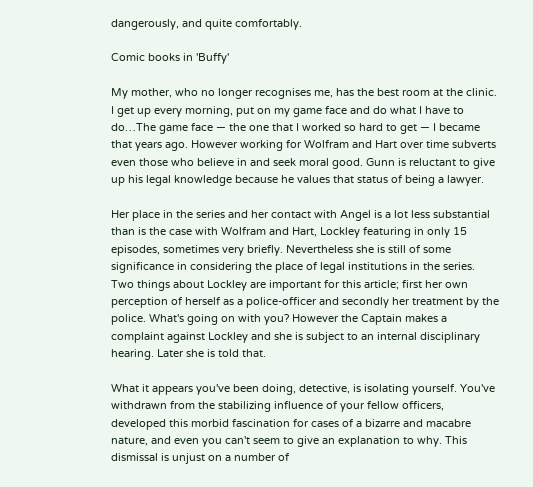dangerously, and quite comfortably.

Comic books in 'Buffy'

My mother, who no longer recognises me, has the best room at the clinic. I get up every morning, put on my game face and do what I have to do…The game face — the one that I worked so hard to get — I became that years ago. However working for Wolfram and Hart over time subverts even those who believe in and seek moral good. Gunn is reluctant to give up his legal knowledge because he values that status of being a lawyer.

Her place in the series and her contact with Angel is a lot less substantial than is the case with Wolfram and Hart, Lockley featuring in only 15 episodes, sometimes very briefly. Nevertheless she is still of some significance in considering the place of legal institutions in the series. Two things about Lockley are important for this article; first her own perception of herself as a police-officer and secondly her treatment by the police. What's going on with you? However the Captain makes a complaint against Lockley and she is subject to an internal disciplinary hearing. Later she is told that.

What it appears you've been doing, detective, is isolating yourself. You've withdrawn from the stabilizing influence of your fellow officers, developed this morbid fascination for cases of a bizarre and macabre nature, and even you can't seem to give an explanation to why. This dismissal is unjust on a number of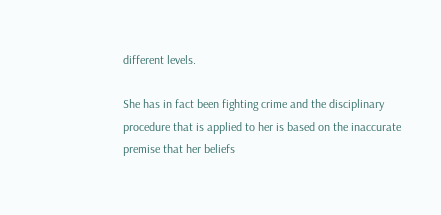different levels.

She has in fact been fighting crime and the disciplinary procedure that is applied to her is based on the inaccurate premise that her beliefs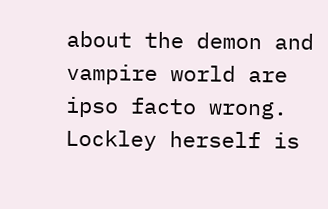about the demon and vampire world are ipso facto wrong. Lockley herself is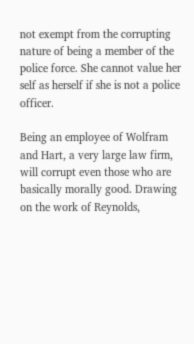not exempt from the corrupting nature of being a member of the police force. She cannot value her self as herself if she is not a police officer.

Being an employee of Wolfram and Hart, a very large law firm, will corrupt even those who are basically morally good. Drawing on the work of Reynolds,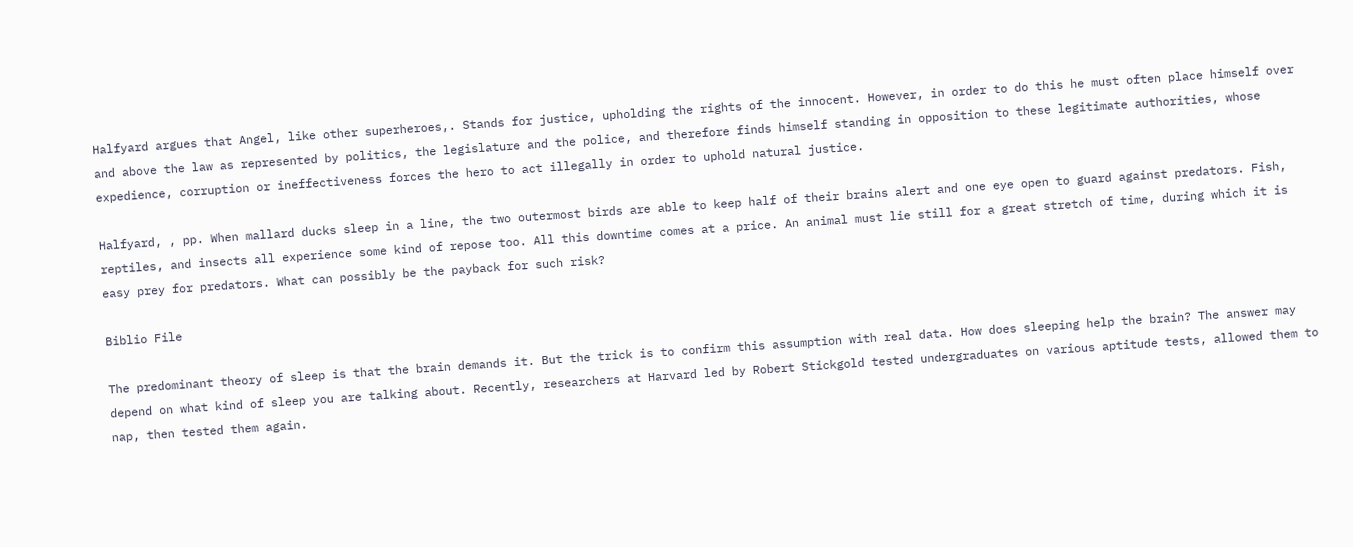Halfyard argues that Angel, like other superheroes,. Stands for justice, upholding the rights of the innocent. However, in order to do this he must often place himself over and above the law as represented by politics, the legislature and the police, and therefore finds himself standing in opposition to these legitimate authorities, whose expedience, corruption or ineffectiveness forces the hero to act illegally in order to uphold natural justice.

Halfyard, , pp. When mallard ducks sleep in a line, the two outermost birds are able to keep half of their brains alert and one eye open to guard against predators. Fish, reptiles, and insects all experience some kind of repose too. All this downtime comes at a price. An animal must lie still for a great stretch of time, during which it is easy prey for predators. What can possibly be the payback for such risk?

Biblio File

The predominant theory of sleep is that the brain demands it. But the trick is to confirm this assumption with real data. How does sleeping help the brain? The answer may depend on what kind of sleep you are talking about. Recently, researchers at Harvard led by Robert Stickgold tested undergraduates on various aptitude tests, allowed them to nap, then tested them again.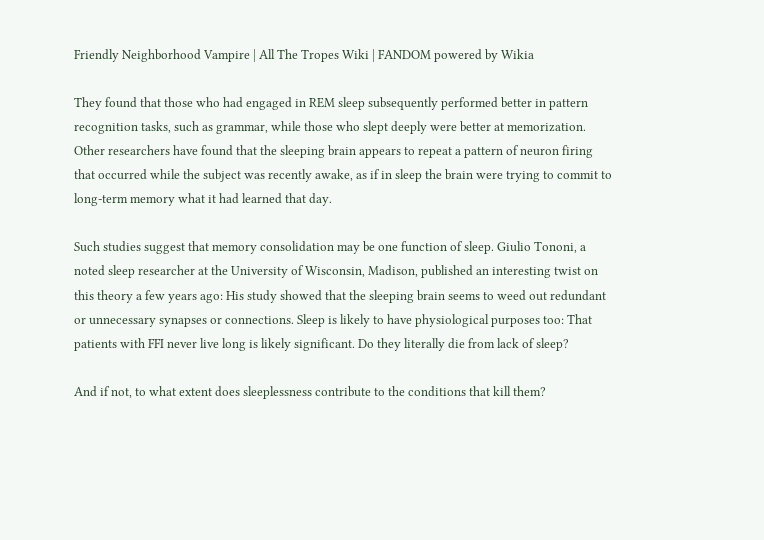Friendly Neighborhood Vampire | All The Tropes Wiki | FANDOM powered by Wikia

They found that those who had engaged in REM sleep subsequently performed better in pattern recognition tasks, such as grammar, while those who slept deeply were better at memorization. Other researchers have found that the sleeping brain appears to repeat a pattern of neuron firing that occurred while the subject was recently awake, as if in sleep the brain were trying to commit to long-term memory what it had learned that day.

Such studies suggest that memory consolidation may be one function of sleep. Giulio Tononi, a noted sleep researcher at the University of Wisconsin, Madison, published an interesting twist on this theory a few years ago: His study showed that the sleeping brain seems to weed out redundant or unnecessary synapses or connections. Sleep is likely to have physiological purposes too: That patients with FFI never live long is likely significant. Do they literally die from lack of sleep?

And if not, to what extent does sleeplessness contribute to the conditions that kill them?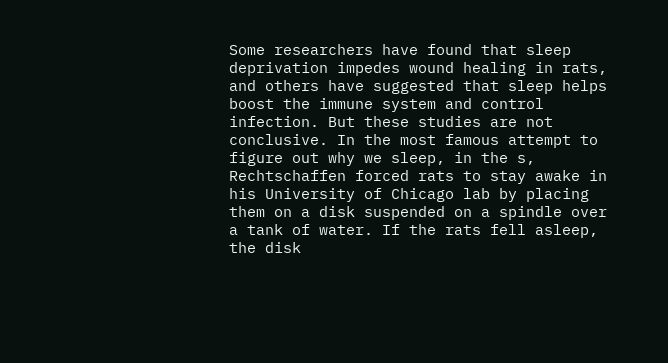Some researchers have found that sleep deprivation impedes wound healing in rats, and others have suggested that sleep helps boost the immune system and control infection. But these studies are not conclusive. In the most famous attempt to figure out why we sleep, in the s, Rechtschaffen forced rats to stay awake in his University of Chicago lab by placing them on a disk suspended on a spindle over a tank of water. If the rats fell asleep, the disk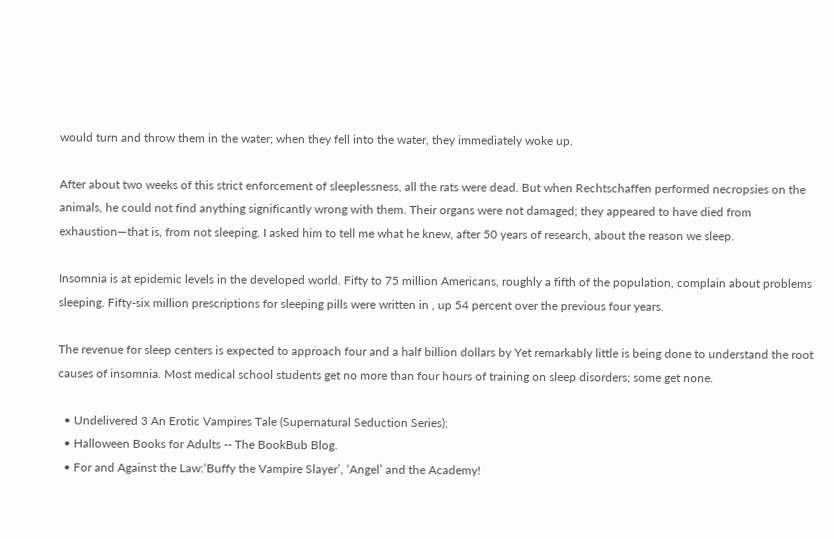would turn and throw them in the water; when they fell into the water, they immediately woke up.

After about two weeks of this strict enforcement of sleeplessness, all the rats were dead. But when Rechtschaffen performed necropsies on the animals, he could not find anything significantly wrong with them. Their organs were not damaged; they appeared to have died from exhaustion—that is, from not sleeping. I asked him to tell me what he knew, after 50 years of research, about the reason we sleep.

Insomnia is at epidemic levels in the developed world. Fifty to 75 million Americans, roughly a fifth of the population, complain about problems sleeping. Fifty-six million prescriptions for sleeping pills were written in , up 54 percent over the previous four years.

The revenue for sleep centers is expected to approach four and a half billion dollars by Yet remarkably little is being done to understand the root causes of insomnia. Most medical school students get no more than four hours of training on sleep disorders; some get none.

  • Undelivered 3 An Erotic Vampires Tale (Supernatural Seduction Series);
  • Halloween Books for Adults -- The BookBub Blog.
  • For and Against the Law:‘Buffy the Vampire Slayer’, ‘Angel’ and the Academy!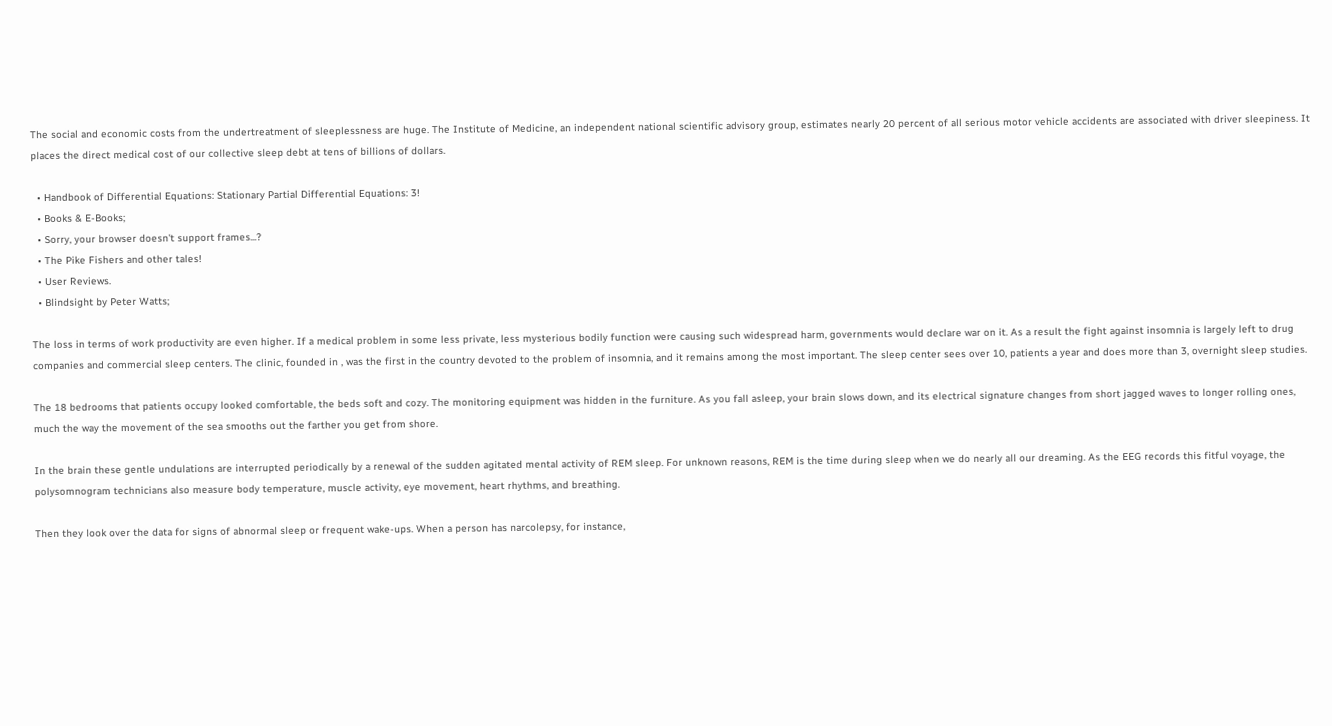The social and economic costs from the undertreatment of sleeplessness are huge. The Institute of Medicine, an independent national scientific advisory group, estimates nearly 20 percent of all serious motor vehicle accidents are associated with driver sleepiness. It places the direct medical cost of our collective sleep debt at tens of billions of dollars.

  • Handbook of Differential Equations: Stationary Partial Differential Equations: 3!
  • Books & E-Books;
  • Sorry, your browser doesn't support frames...?
  • The Pike Fishers and other tales!
  • User Reviews.
  • Blindsight by Peter Watts;

The loss in terms of work productivity are even higher. If a medical problem in some less private, less mysterious bodily function were causing such widespread harm, governments would declare war on it. As a result the fight against insomnia is largely left to drug companies and commercial sleep centers. The clinic, founded in , was the first in the country devoted to the problem of insomnia, and it remains among the most important. The sleep center sees over 10, patients a year and does more than 3, overnight sleep studies.

The 18 bedrooms that patients occupy looked comfortable, the beds soft and cozy. The monitoring equipment was hidden in the furniture. As you fall asleep, your brain slows down, and its electrical signature changes from short jagged waves to longer rolling ones, much the way the movement of the sea smooths out the farther you get from shore.

In the brain these gentle undulations are interrupted periodically by a renewal of the sudden agitated mental activity of REM sleep. For unknown reasons, REM is the time during sleep when we do nearly all our dreaming. As the EEG records this fitful voyage, the polysomnogram technicians also measure body temperature, muscle activity, eye movement, heart rhythms, and breathing.

Then they look over the data for signs of abnormal sleep or frequent wake-ups. When a person has narcolepsy, for instance,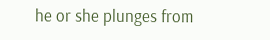he or she plunges from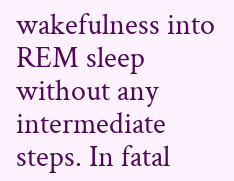wakefulness into REM sleep without any intermediate steps. In fatal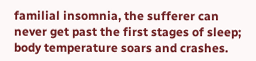familial insomnia, the sufferer can never get past the first stages of sleep; body temperature soars and crashes.